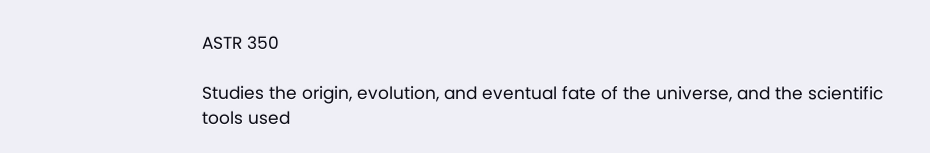ASTR 350

Studies the origin, evolution, and eventual fate of the universe, and the scientific tools used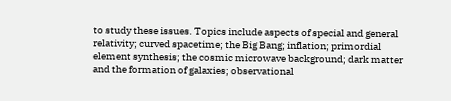to study these issues. Topics include aspects of special and general relativity; curved spacetime; the Big Bang; inflation; primordial element synthesis; the cosmic microwave background; dark matter and the formation of galaxies; observational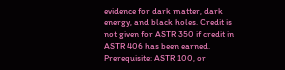evidence for dark matter, dark energy, and black holes. Credit is not given for ASTR 350 if credit in ASTR 406 has been earned. Prerequisite: ASTR 100, or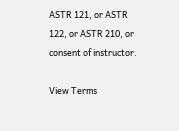ASTR 121, or ASTR 122, or ASTR 210, or consent of instructor.

View Terms